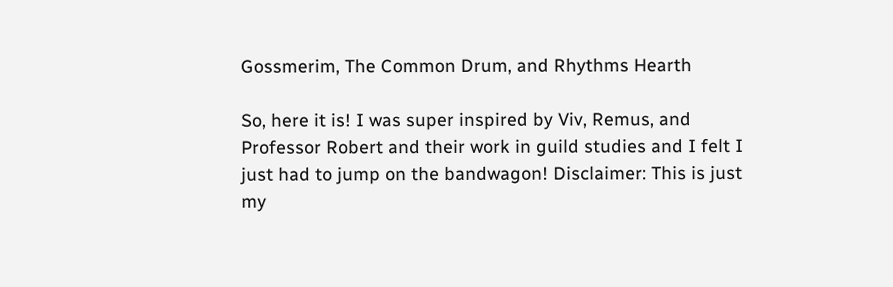Gossmerim, The Common Drum, and Rhythms Hearth

So, here it is! I was super inspired by Viv, Remus, and Professor Robert and their work in guild studies and I felt I just had to jump on the bandwagon! Disclaimer: This is just my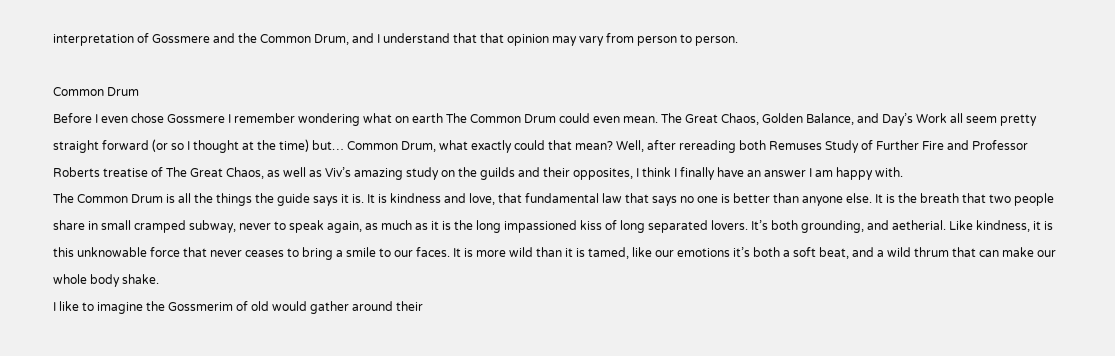interpretation of Gossmere and the Common Drum, and I understand that that opinion may vary from person to person.

Common Drum
Before I even chose Gossmere I remember wondering what on earth The Common Drum could even mean. The Great Chaos, Golden Balance, and Day’s Work all seem pretty straight forward (or so I thought at the time) but… Common Drum, what exactly could that mean? Well, after rereading both Remuses Study of Further Fire and Professor Roberts treatise of The Great Chaos, as well as Viv’s amazing study on the guilds and their opposites, I think I finally have an answer I am happy with.
The Common Drum is all the things the guide says it is. It is kindness and love, that fundamental law that says no one is better than anyone else. It is the breath that two people share in small cramped subway, never to speak again, as much as it is the long impassioned kiss of long separated lovers. It’s both grounding, and aetherial. Like kindness, it is this unknowable force that never ceases to bring a smile to our faces. It is more wild than it is tamed, like our emotions it’s both a soft beat, and a wild thrum that can make our whole body shake.
I like to imagine the Gossmerim of old would gather around their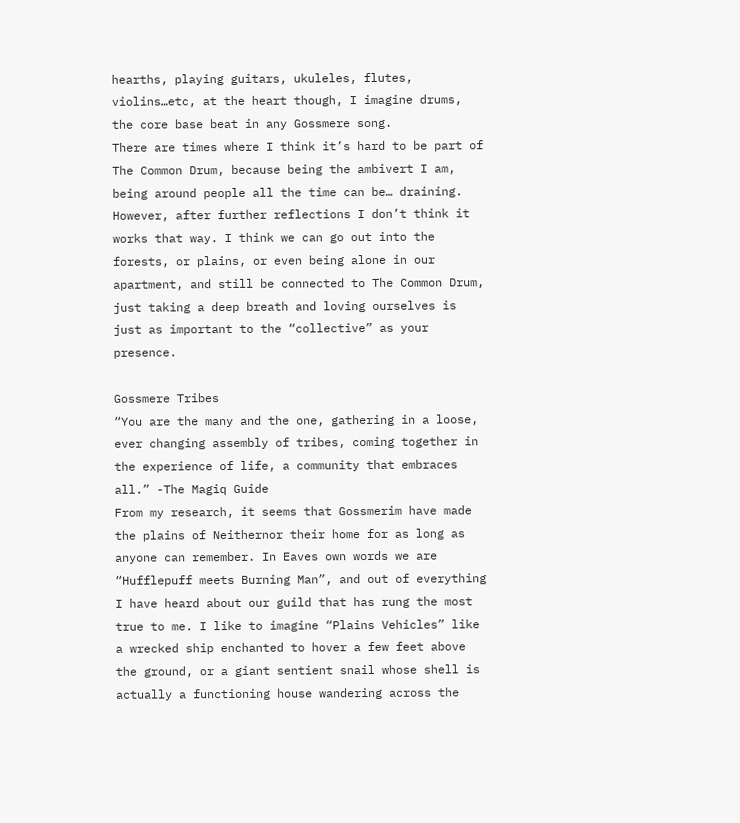hearths, playing guitars, ukuleles, flutes, violins…etc, at the heart though, I imagine drums, the core base beat in any Gossmere song.
There are times where I think it’s hard to be part of The Common Drum, because being the ambivert I am, being around people all the time can be… draining. However, after further reflections I don’t think it works that way. I think we can go out into the forests, or plains, or even being alone in our apartment, and still be connected to The Common Drum, just taking a deep breath and loving ourselves is just as important to the “collective” as your presence.

Gossmere Tribes
“You are the many and the one, gathering in a loose, ever changing assembly of tribes, coming together in the experience of life, a community that embraces all.” -The Magiq Guide
From my research, it seems that Gossmerim have made the plains of Neithernor their home for as long as anyone can remember. In Eaves own words we are “Hufflepuff meets Burning Man”, and out of everything I have heard about our guild that has rung the most true to me. I like to imagine “Plains Vehicles” like a wrecked ship enchanted to hover a few feet above the ground, or a giant sentient snail whose shell is actually a functioning house wandering across the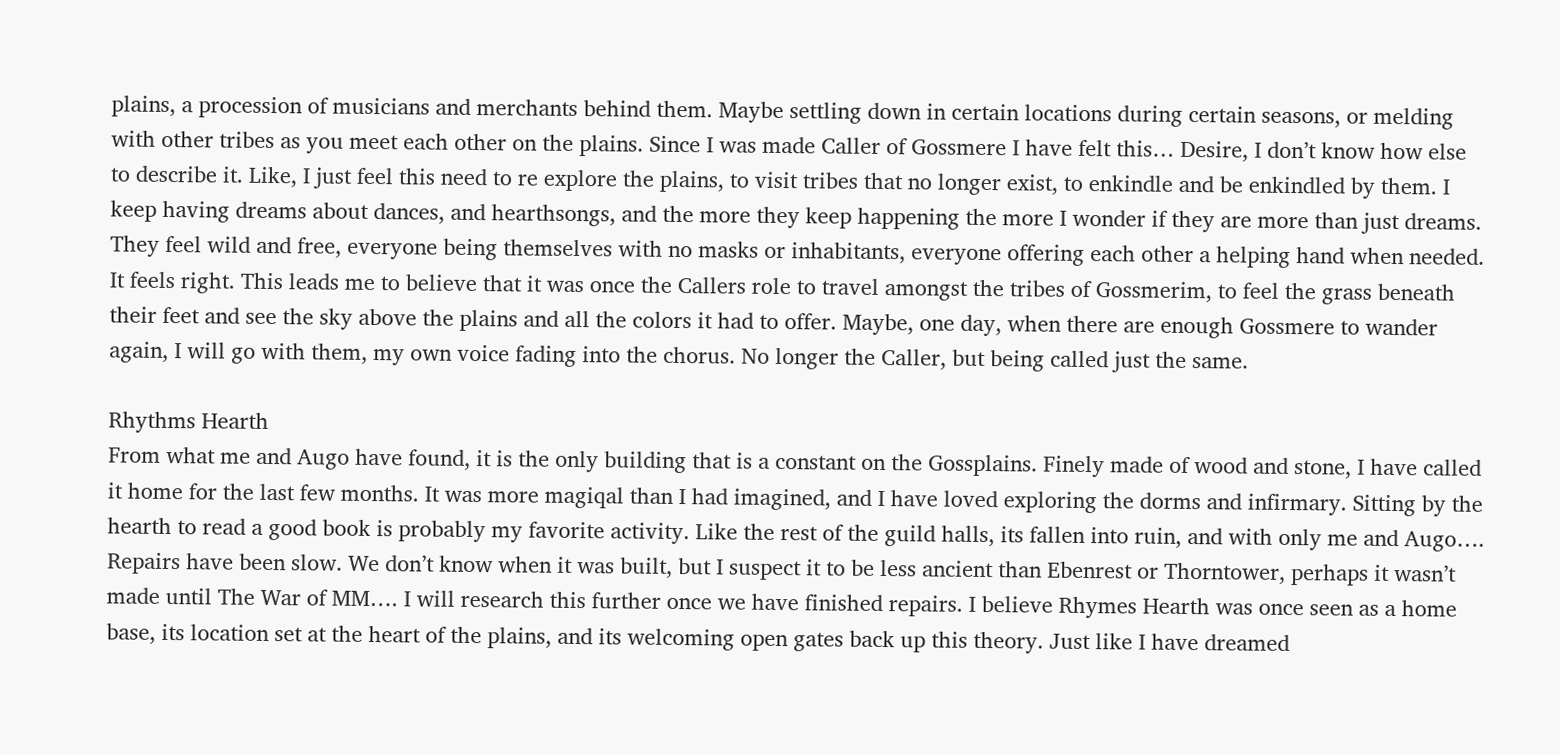plains, a procession of musicians and merchants behind them. Maybe settling down in certain locations during certain seasons, or melding with other tribes as you meet each other on the plains. Since I was made Caller of Gossmere I have felt this… Desire, I don’t know how else to describe it. Like, I just feel this need to re explore the plains, to visit tribes that no longer exist, to enkindle and be enkindled by them. I keep having dreams about dances, and hearthsongs, and the more they keep happening the more I wonder if they are more than just dreams. They feel wild and free, everyone being themselves with no masks or inhabitants, everyone offering each other a helping hand when needed. It feels right. This leads me to believe that it was once the Callers role to travel amongst the tribes of Gossmerim, to feel the grass beneath their feet and see the sky above the plains and all the colors it had to offer. Maybe, one day, when there are enough Gossmere to wander again, I will go with them, my own voice fading into the chorus. No longer the Caller, but being called just the same.

Rhythms Hearth
From what me and Augo have found, it is the only building that is a constant on the Gossplains. Finely made of wood and stone, I have called it home for the last few months. It was more magiqal than I had imagined, and I have loved exploring the dorms and infirmary. Sitting by the hearth to read a good book is probably my favorite activity. Like the rest of the guild halls, its fallen into ruin, and with only me and Augo…. Repairs have been slow. We don’t know when it was built, but I suspect it to be less ancient than Ebenrest or Thorntower, perhaps it wasn’t made until The War of MM…. I will research this further once we have finished repairs. I believe Rhymes Hearth was once seen as a home base, its location set at the heart of the plains, and its welcoming open gates back up this theory. Just like I have dreamed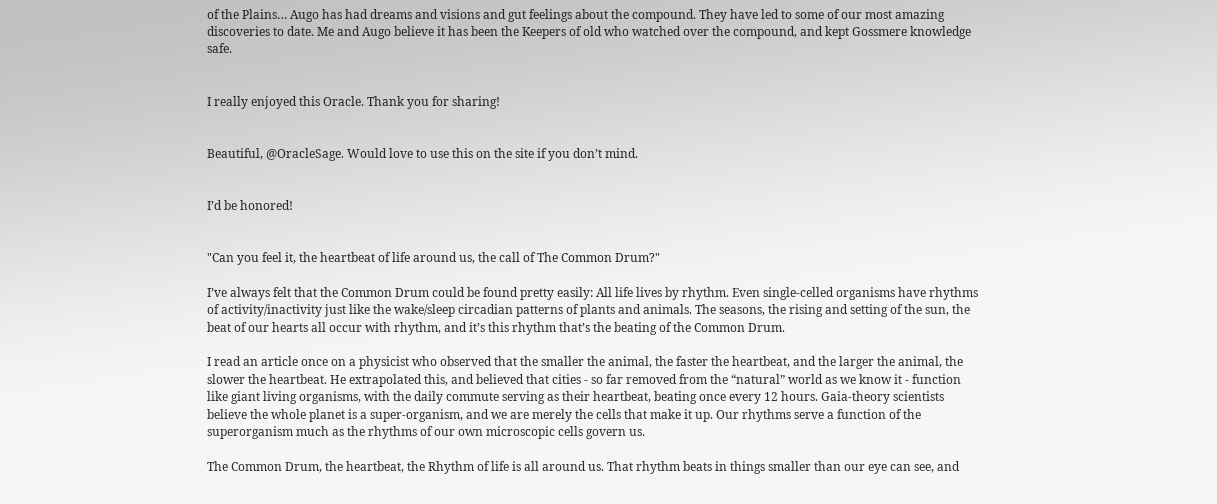of the Plains… Augo has had dreams and visions and gut feelings about the compound. They have led to some of our most amazing discoveries to date. Me and Augo believe it has been the Keepers of old who watched over the compound, and kept Gossmere knowledge safe.


I really enjoyed this Oracle. Thank you for sharing!


Beautiful, @OracleSage. Would love to use this on the site if you don’t mind.


I’d be honored!


"Can you feel it, the heartbeat of life around us, the call of The Common Drum?"

I’ve always felt that the Common Drum could be found pretty easily: All life lives by rhythm. Even single-celled organisms have rhythms of activity/inactivity just like the wake/sleep circadian patterns of plants and animals. The seasons, the rising and setting of the sun, the beat of our hearts all occur with rhythm, and it’s this rhythm that’s the beating of the Common Drum.

I read an article once on a physicist who observed that the smaller the animal, the faster the heartbeat, and the larger the animal, the slower the heartbeat. He extrapolated this, and believed that cities - so far removed from the “natural” world as we know it - function like giant living organisms, with the daily commute serving as their heartbeat, beating once every 12 hours. Gaia-theory scientists believe the whole planet is a super-organism, and we are merely the cells that make it up. Our rhythms serve a function of the superorganism much as the rhythms of our own microscopic cells govern us.

The Common Drum, the heartbeat, the Rhythm of life is all around us. That rhythm beats in things smaller than our eye can see, and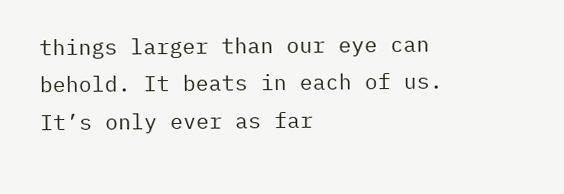things larger than our eye can behold. It beats in each of us. It’s only ever as far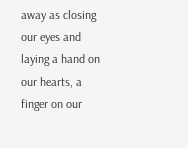away as closing our eyes and laying a hand on our hearts, a finger on our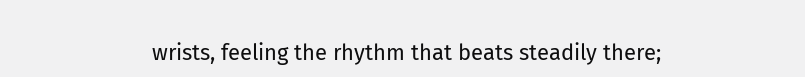wrists, feeling the rhythm that beats steadily there;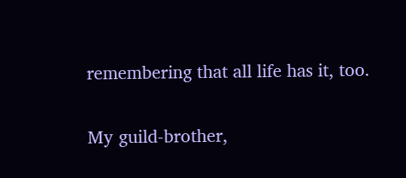remembering that all life has it, too.


My guild-brother,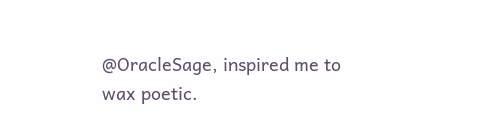@OracleSage, inspired me to wax poetic.